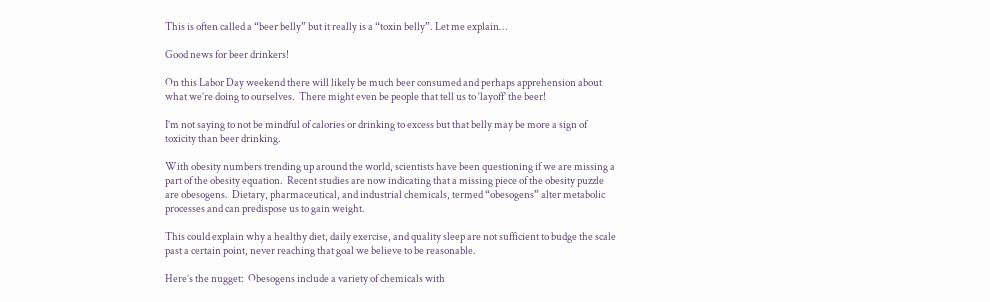This is often called a “beer belly” but it really is a “toxin belly”. Let me explain…

Good news for beer drinkers!

On this Labor Day weekend there will likely be much beer consumed and perhaps apprehension about what we’re doing to ourselves.  There might even be people that tell us to ‘layoff’ the beer!

I’m not saying to not be mindful of calories or drinking to excess but that belly may be more a sign of toxicity than beer drinking.

With obesity numbers trending up around the world, scientists have been questioning if we are missing a part of the obesity equation.  Recent studies are now indicating that a missing piece of the obesity puzzle are obesogens.  Dietary, pharmaceutical, and industrial chemicals, termed “obesogens” alter metabolic processes and can predispose us to gain weight.

This could explain why a healthy diet, daily exercise, and quality sleep are not sufficient to budge the scale past a certain point, never reaching that goal we believe to be reasonable.

Here’s the nugget:  Obesogens include a variety of chemicals with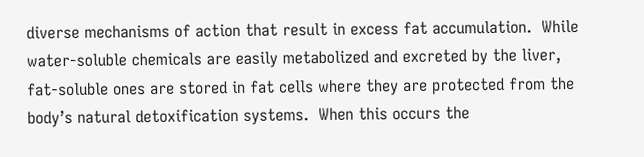diverse mechanisms of action that result in excess fat accumulation.  While water-soluble chemicals are easily metabolized and excreted by the liver, fat-soluble ones are stored in fat cells where they are protected from the body’s natural detoxification systems.  When this occurs the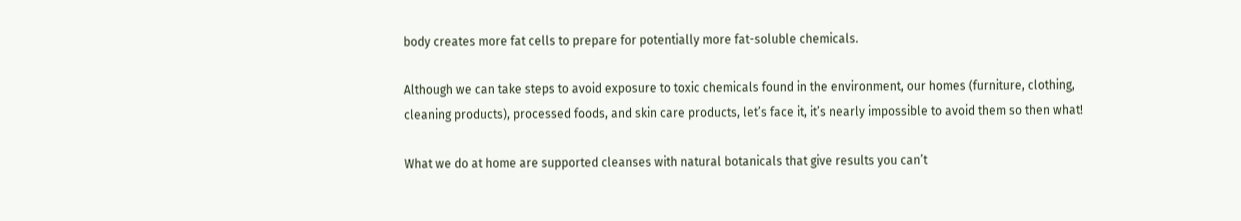body creates more fat cells to prepare for potentially more fat-soluble chemicals.

Although we can take steps to avoid exposure to toxic chemicals found in the environment, our homes (furniture, clothing, cleaning products), processed foods, and skin care products, let’s face it, it’s nearly impossible to avoid them so then what!

What we do at home are supported cleanses with natural botanicals that give results you can’t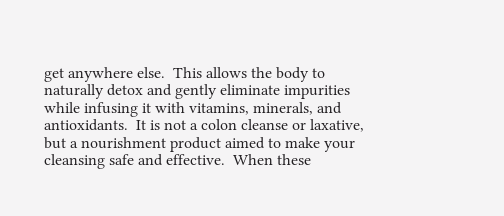get anywhere else.  This allows the body to naturally detox and gently eliminate impurities while infusing it with vitamins, minerals, and antioxidants.  It is not a colon cleanse or laxative, but a nourishment product aimed to make your cleansing safe and effective.  When these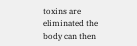toxins are eliminated the body can then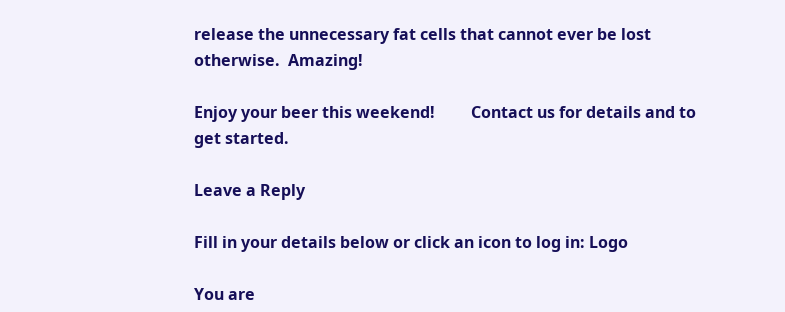release the unnecessary fat cells that cannot ever be lost otherwise.  Amazing!

Enjoy your beer this weekend!         Contact us for details and to get started.

Leave a Reply

Fill in your details below or click an icon to log in: Logo

You are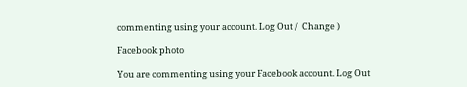commenting using your account. Log Out /  Change )

Facebook photo

You are commenting using your Facebook account. Log Out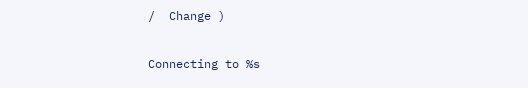/  Change )

Connecting to %s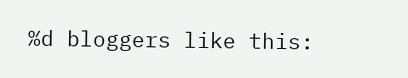%d bloggers like this: